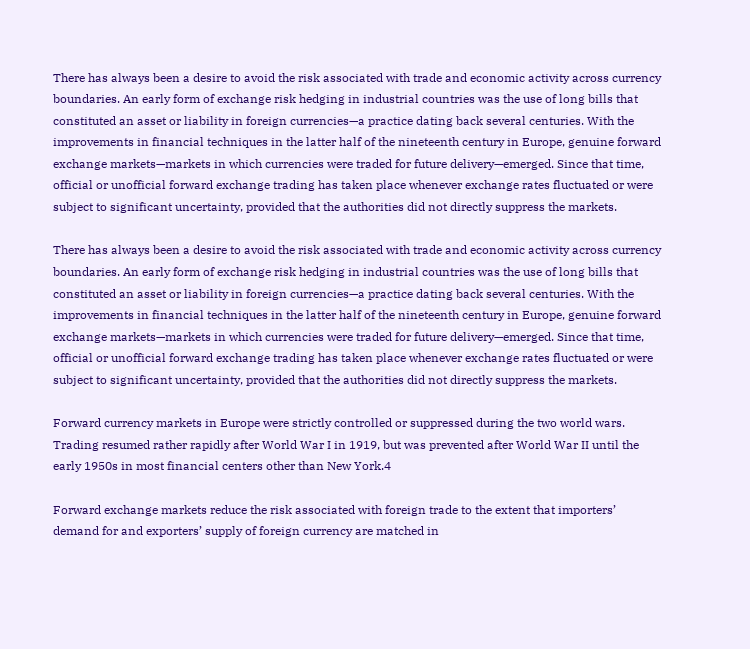There has always been a desire to avoid the risk associated with trade and economic activity across currency boundaries. An early form of exchange risk hedging in industrial countries was the use of long bills that constituted an asset or liability in foreign currencies—a practice dating back several centuries. With the improvements in financial techniques in the latter half of the nineteenth century in Europe, genuine forward exchange markets—markets in which currencies were traded for future delivery—emerged. Since that time, official or unofficial forward exchange trading has taken place whenever exchange rates fluctuated or were subject to significant uncertainty, provided that the authorities did not directly suppress the markets.

There has always been a desire to avoid the risk associated with trade and economic activity across currency boundaries. An early form of exchange risk hedging in industrial countries was the use of long bills that constituted an asset or liability in foreign currencies—a practice dating back several centuries. With the improvements in financial techniques in the latter half of the nineteenth century in Europe, genuine forward exchange markets—markets in which currencies were traded for future delivery—emerged. Since that time, official or unofficial forward exchange trading has taken place whenever exchange rates fluctuated or were subject to significant uncertainty, provided that the authorities did not directly suppress the markets.

Forward currency markets in Europe were strictly controlled or suppressed during the two world wars. Trading resumed rather rapidly after World War I in 1919, but was prevented after World War II until the early 1950s in most financial centers other than New York.4

Forward exchange markets reduce the risk associated with foreign trade to the extent that importers’ demand for and exporters’ supply of foreign currency are matched in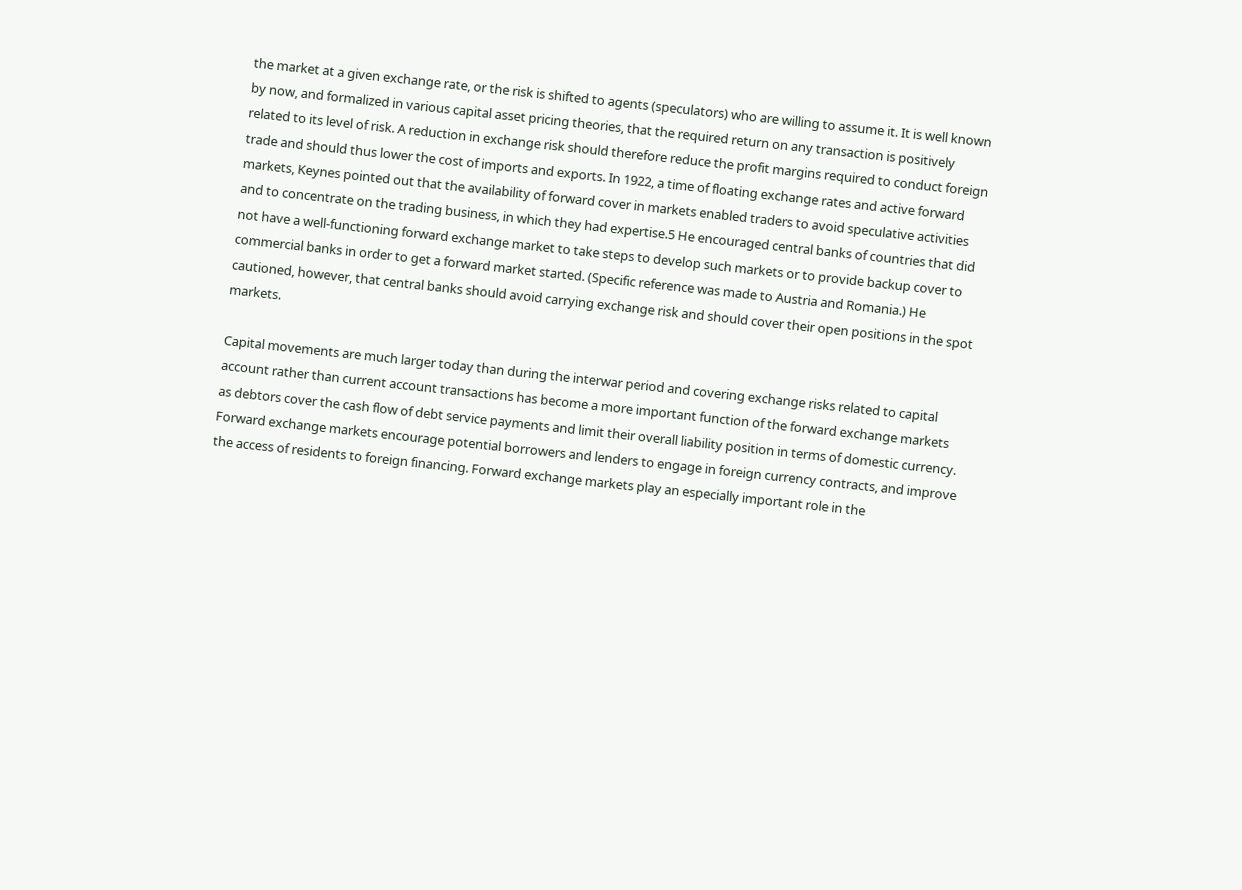the market at a given exchange rate, or the risk is shifted to agents (speculators) who are willing to assume it. It is well known by now, and formalized in various capital asset pricing theories, that the required return on any transaction is positively related to its level of risk. A reduction in exchange risk should therefore reduce the profit margins required to conduct foreign trade and should thus lower the cost of imports and exports. In 1922, a time of floating exchange rates and active forward markets, Keynes pointed out that the availability of forward cover in markets enabled traders to avoid speculative activities and to concentrate on the trading business, in which they had expertise.5 He encouraged central banks of countries that did not have a well-functioning forward exchange market to take steps to develop such markets or to provide backup cover to commercial banks in order to get a forward market started. (Specific reference was made to Austria and Romania.) He cautioned, however, that central banks should avoid carrying exchange risk and should cover their open positions in the spot markets.

Capital movements are much larger today than during the interwar period and covering exchange risks related to capital account rather than current account transactions has become a more important function of the forward exchange markets as debtors cover the cash flow of debt service payments and limit their overall liability position in terms of domestic currency. Forward exchange markets encourage potential borrowers and lenders to engage in foreign currency contracts, and improve the access of residents to foreign financing. Forward exchange markets play an especially important role in the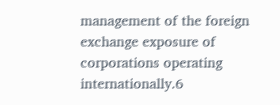management of the foreign exchange exposure of corporations operating internationally.6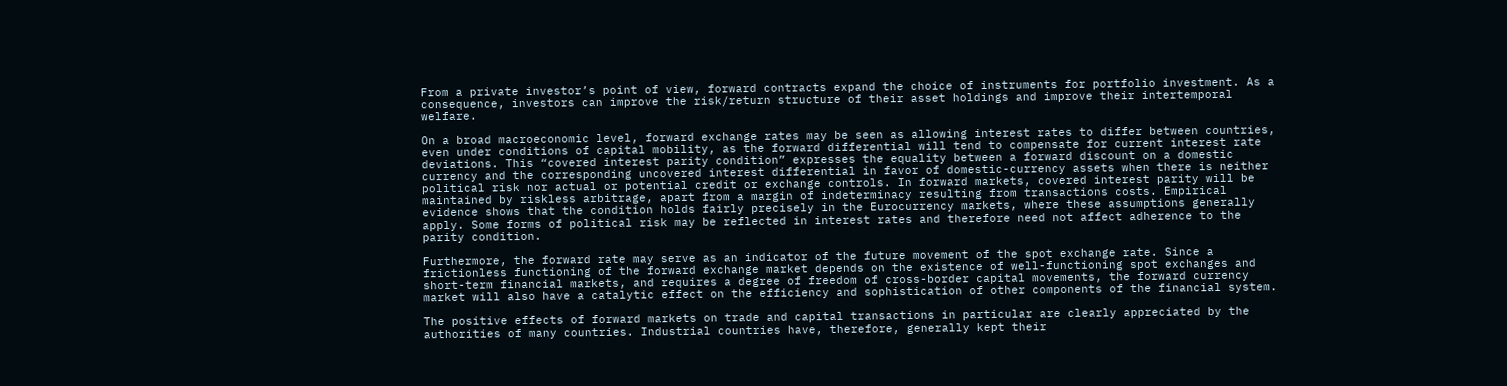From a private investor’s point of view, forward contracts expand the choice of instruments for portfolio investment. As a consequence, investors can improve the risk/return structure of their asset holdings and improve their intertemporal welfare.

On a broad macroeconomic level, forward exchange rates may be seen as allowing interest rates to differ between countries, even under conditions of capital mobility, as the forward differential will tend to compensate for current interest rate deviations. This “covered interest parity condition” expresses the equality between a forward discount on a domestic currency and the corresponding uncovered interest differential in favor of domestic-currency assets when there is neither political risk nor actual or potential credit or exchange controls. In forward markets, covered interest parity will be maintained by riskless arbitrage, apart from a margin of indeterminacy resulting from transactions costs. Empirical evidence shows that the condition holds fairly precisely in the Eurocurrency markets, where these assumptions generally apply. Some forms of political risk may be reflected in interest rates and therefore need not affect adherence to the parity condition.

Furthermore, the forward rate may serve as an indicator of the future movement of the spot exchange rate. Since a frictionless functioning of the forward exchange market depends on the existence of well-functioning spot exchanges and short-term financial markets, and requires a degree of freedom of cross-border capital movements, the forward currency market will also have a catalytic effect on the efficiency and sophistication of other components of the financial system.

The positive effects of forward markets on trade and capital transactions in particular are clearly appreciated by the authorities of many countries. Industrial countries have, therefore, generally kept their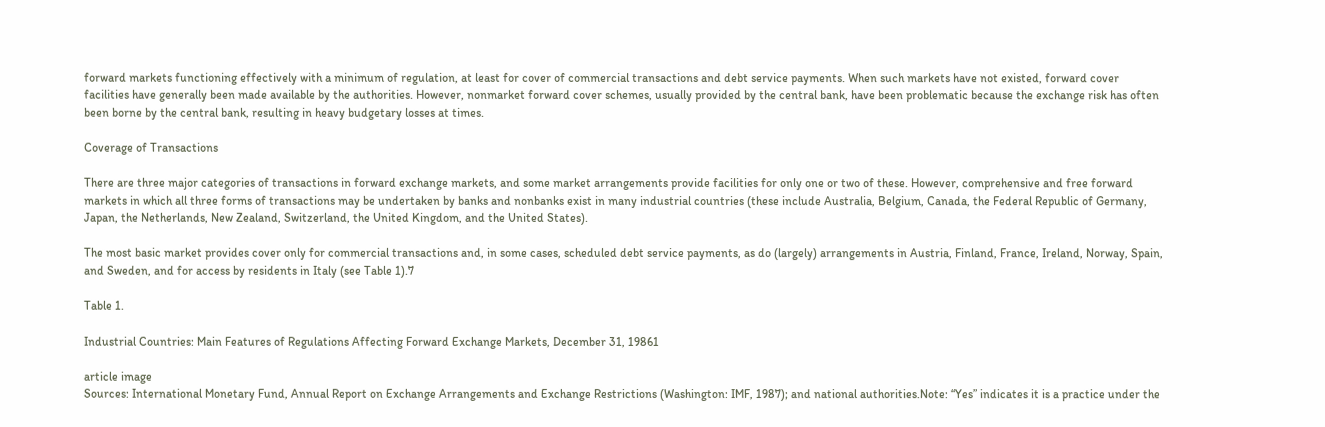forward markets functioning effectively with a minimum of regulation, at least for cover of commercial transactions and debt service payments. When such markets have not existed, forward cover facilities have generally been made available by the authorities. However, nonmarket forward cover schemes, usually provided by the central bank, have been problematic because the exchange risk has often been borne by the central bank, resulting in heavy budgetary losses at times.

Coverage of Transactions

There are three major categories of transactions in forward exchange markets, and some market arrangements provide facilities for only one or two of these. However, comprehensive and free forward markets in which all three forms of transactions may be undertaken by banks and nonbanks exist in many industrial countries (these include Australia, Belgium, Canada, the Federal Republic of Germany, Japan, the Netherlands, New Zealand, Switzerland, the United Kingdom, and the United States).

The most basic market provides cover only for commercial transactions and, in some cases, scheduled debt service payments, as do (largely) arrangements in Austria, Finland, France, Ireland, Norway, Spain, and Sweden, and for access by residents in Italy (see Table 1).7

Table 1.

Industrial Countries: Main Features of Regulations Affecting Forward Exchange Markets, December 31, 19861

article image
Sources: International Monetary Fund, Annual Report on Exchange Arrangements and Exchange Restrictions (Washington: IMF, 1987); and national authorities.Note: “Yes” indicates it is a practice under the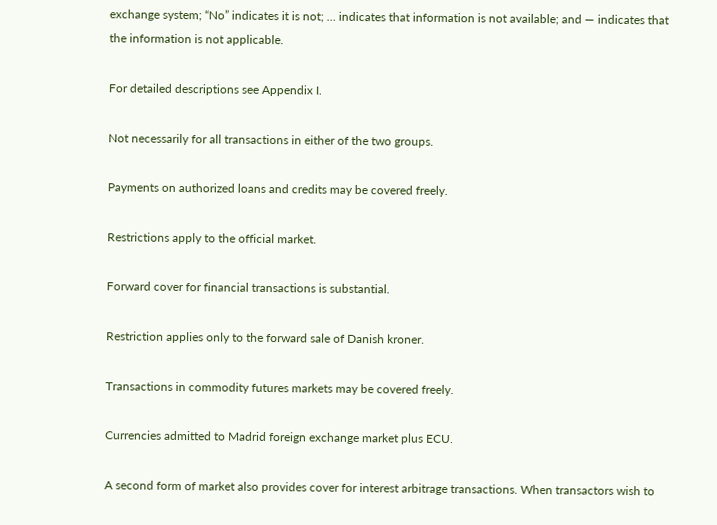exchange system; “No” indicates it is not; … indicates that information is not available; and — indicates that the information is not applicable.

For detailed descriptions see Appendix I.

Not necessarily for all transactions in either of the two groups.

Payments on authorized loans and credits may be covered freely.

Restrictions apply to the official market.

Forward cover for financial transactions is substantial.

Restriction applies only to the forward sale of Danish kroner.

Transactions in commodity futures markets may be covered freely.

Currencies admitted to Madrid foreign exchange market plus ECU.

A second form of market also provides cover for interest arbitrage transactions. When transactors wish to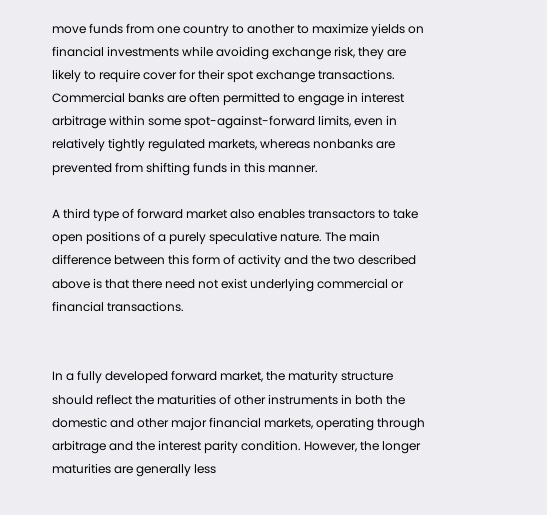move funds from one country to another to maximize yields on financial investments while avoiding exchange risk, they are likely to require cover for their spot exchange transactions. Commercial banks are often permitted to engage in interest arbitrage within some spot-against-forward limits, even in relatively tightly regulated markets, whereas nonbanks are prevented from shifting funds in this manner.

A third type of forward market also enables transactors to take open positions of a purely speculative nature. The main difference between this form of activity and the two described above is that there need not exist underlying commercial or financial transactions.


In a fully developed forward market, the maturity structure should reflect the maturities of other instruments in both the domestic and other major financial markets, operating through arbitrage and the interest parity condition. However, the longer maturities are generally less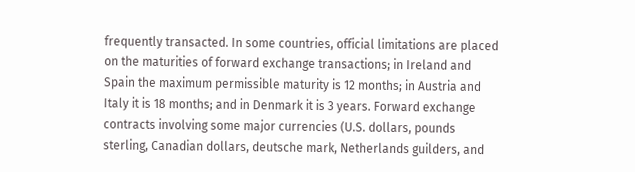frequently transacted. In some countries, official limitations are placed on the maturities of forward exchange transactions; in Ireland and Spain the maximum permissible maturity is 12 months; in Austria and Italy it is 18 months; and in Denmark it is 3 years. Forward exchange contracts involving some major currencies (U.S. dollars, pounds sterling, Canadian dollars, deutsche mark, Netherlands guilders, and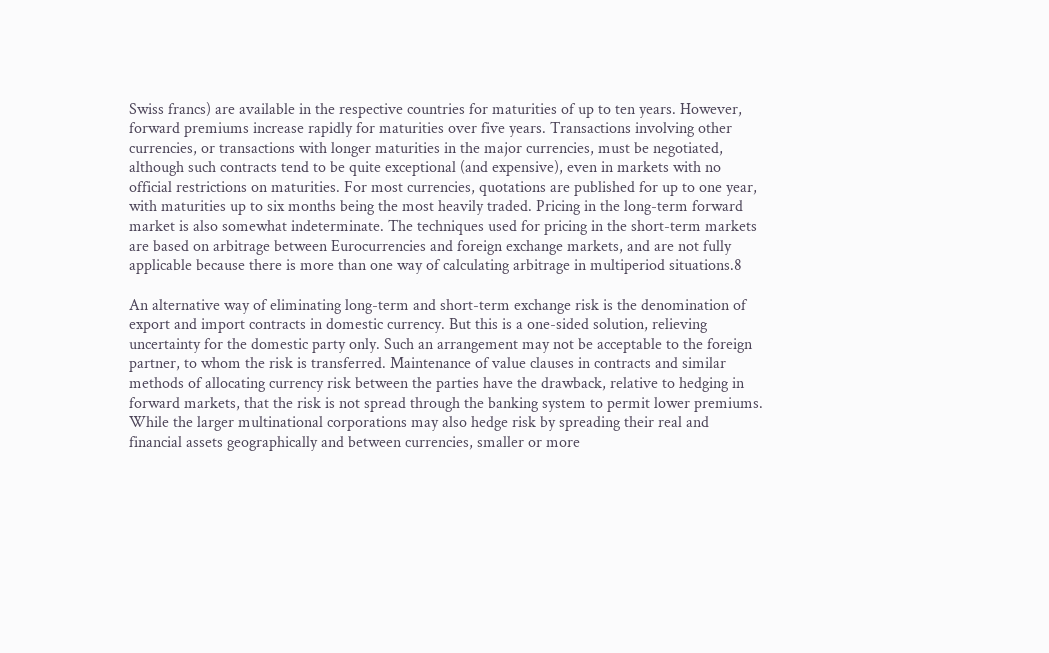Swiss francs) are available in the respective countries for maturities of up to ten years. However, forward premiums increase rapidly for maturities over five years. Transactions involving other currencies, or transactions with longer maturities in the major currencies, must be negotiated, although such contracts tend to be quite exceptional (and expensive), even in markets with no official restrictions on maturities. For most currencies, quotations are published for up to one year, with maturities up to six months being the most heavily traded. Pricing in the long-term forward market is also somewhat indeterminate. The techniques used for pricing in the short-term markets are based on arbitrage between Eurocurrencies and foreign exchange markets, and are not fully applicable because there is more than one way of calculating arbitrage in multiperiod situations.8

An alternative way of eliminating long-term and short-term exchange risk is the denomination of export and import contracts in domestic currency. But this is a one-sided solution, relieving uncertainty for the domestic party only. Such an arrangement may not be acceptable to the foreign partner, to whom the risk is transferred. Maintenance of value clauses in contracts and similar methods of allocating currency risk between the parties have the drawback, relative to hedging in forward markets, that the risk is not spread through the banking system to permit lower premiums. While the larger multinational corporations may also hedge risk by spreading their real and financial assets geographically and between currencies, smaller or more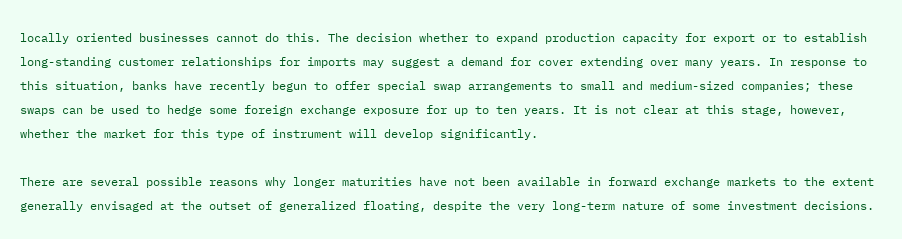locally oriented businesses cannot do this. The decision whether to expand production capacity for export or to establish long-standing customer relationships for imports may suggest a demand for cover extending over many years. In response to this situation, banks have recently begun to offer special swap arrangements to small and medium-sized companies; these swaps can be used to hedge some foreign exchange exposure for up to ten years. It is not clear at this stage, however, whether the market for this type of instrument will develop significantly.

There are several possible reasons why longer maturities have not been available in forward exchange markets to the extent generally envisaged at the outset of generalized floating, despite the very long-term nature of some investment decisions.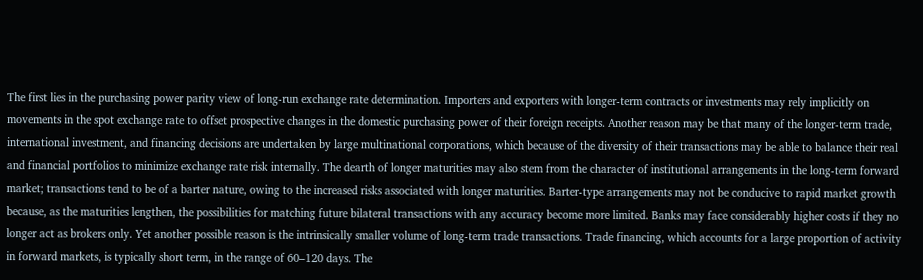The first lies in the purchasing power parity view of long-run exchange rate determination. Importers and exporters with longer-term contracts or investments may rely implicitly on movements in the spot exchange rate to offset prospective changes in the domestic purchasing power of their foreign receipts. Another reason may be that many of the longer-term trade, international investment, and financing decisions are undertaken by large multinational corporations, which because of the diversity of their transactions may be able to balance their real and financial portfolios to minimize exchange rate risk internally. The dearth of longer maturities may also stem from the character of institutional arrangements in the long-term forward market; transactions tend to be of a barter nature, owing to the increased risks associated with longer maturities. Barter-type arrangements may not be conducive to rapid market growth because, as the maturities lengthen, the possibilities for matching future bilateral transactions with any accuracy become more limited. Banks may face considerably higher costs if they no longer act as brokers only. Yet another possible reason is the intrinsically smaller volume of long-term trade transactions. Trade financing, which accounts for a large proportion of activity in forward markets, is typically short term, in the range of 60–120 days. The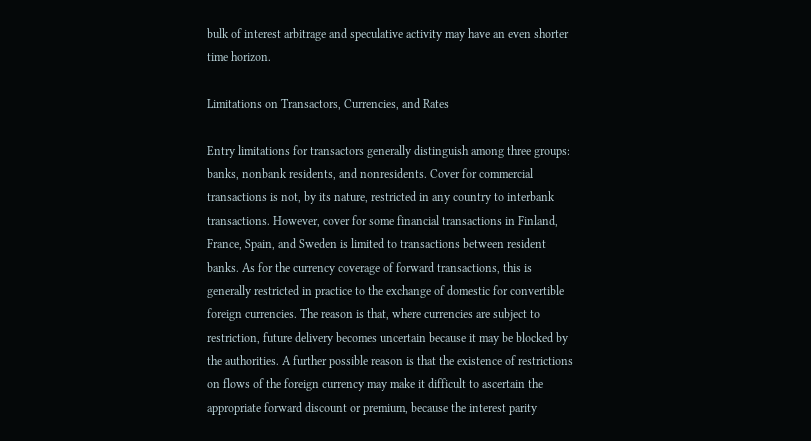bulk of interest arbitrage and speculative activity may have an even shorter time horizon.

Limitations on Transactors, Currencies, and Rates

Entry limitations for transactors generally distinguish among three groups: banks, nonbank residents, and nonresidents. Cover for commercial transactions is not, by its nature, restricted in any country to interbank transactions. However, cover for some financial transactions in Finland, France, Spain, and Sweden is limited to transactions between resident banks. As for the currency coverage of forward transactions, this is generally restricted in practice to the exchange of domestic for convertible foreign currencies. The reason is that, where currencies are subject to restriction, future delivery becomes uncertain because it may be blocked by the authorities. A further possible reason is that the existence of restrictions on flows of the foreign currency may make it difficult to ascertain the appropriate forward discount or premium, because the interest parity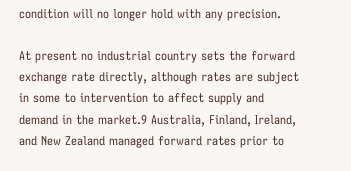condition will no longer hold with any precision.

At present no industrial country sets the forward exchange rate directly, although rates are subject in some to intervention to affect supply and demand in the market.9 Australia, Finland, Ireland, and New Zealand managed forward rates prior to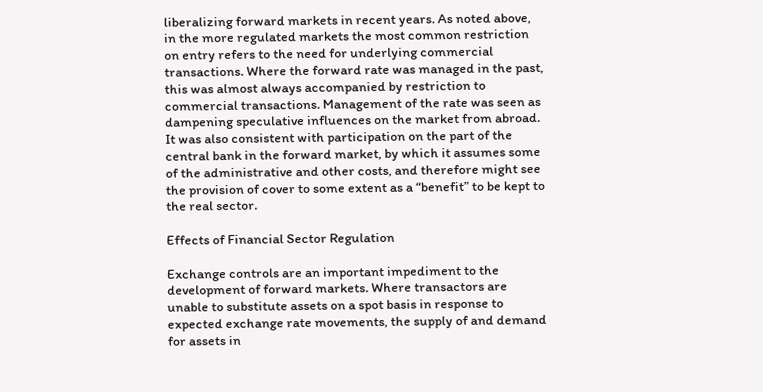liberalizing forward markets in recent years. As noted above, in the more regulated markets the most common restriction on entry refers to the need for underlying commercial transactions. Where the forward rate was managed in the past, this was almost always accompanied by restriction to commercial transactions. Management of the rate was seen as dampening speculative influences on the market from abroad. It was also consistent with participation on the part of the central bank in the forward market, by which it assumes some of the administrative and other costs, and therefore might see the provision of cover to some extent as a “benefit” to be kept to the real sector.

Effects of Financial Sector Regulation

Exchange controls are an important impediment to the development of forward markets. Where transactors are unable to substitute assets on a spot basis in response to expected exchange rate movements, the supply of and demand for assets in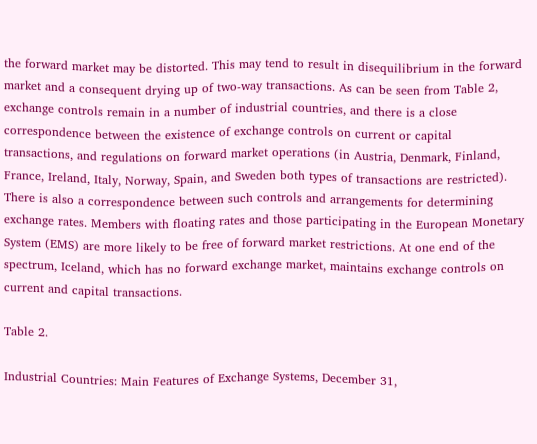the forward market may be distorted. This may tend to result in disequilibrium in the forward market and a consequent drying up of two-way transactions. As can be seen from Table 2, exchange controls remain in a number of industrial countries, and there is a close correspondence between the existence of exchange controls on current or capital transactions, and regulations on forward market operations (in Austria, Denmark, Finland, France, Ireland, Italy, Norway, Spain, and Sweden both types of transactions are restricted). There is also a correspondence between such controls and arrangements for determining exchange rates. Members with floating rates and those participating in the European Monetary System (EMS) are more likely to be free of forward market restrictions. At one end of the spectrum, Iceland, which has no forward exchange market, maintains exchange controls on current and capital transactions.

Table 2.

Industrial Countries: Main Features of Exchange Systems, December 31,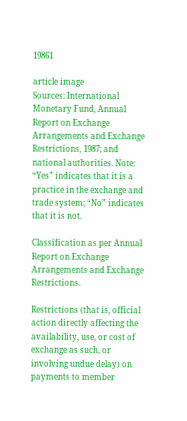19861

article image
Sources: International Monetary Fund, Annual Report on Exchange Arrangements and Exchange Restrictions, 1987; and national authorities. Note: “Yes” indicates that it is a practice in the exchange and trade system; “No” indicates that it is not.

Classification as per Annual Report on Exchange Arrangements and Exchange Restrictions.

Restrictions (that is, official action directly affecting the availability, use, or cost of exchange as such, or involving undue delay) on payments to member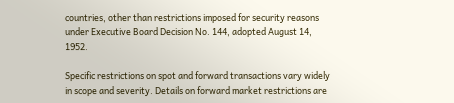countries, other than restrictions imposed for security reasons under Executive Board Decision No. 144, adopted August 14, 1952.

Specific restrictions on spot and forward transactions vary widely in scope and severity. Details on forward market restrictions are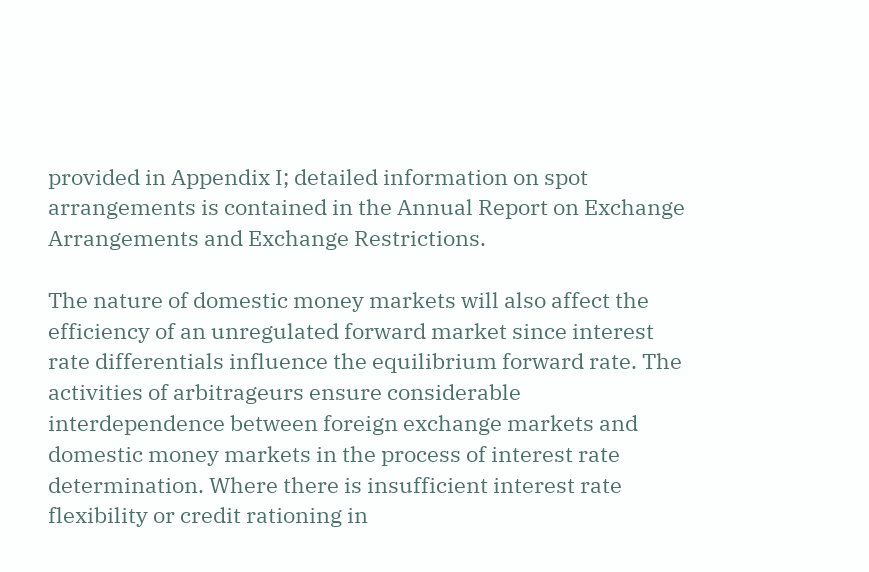provided in Appendix I; detailed information on spot arrangements is contained in the Annual Report on Exchange Arrangements and Exchange Restrictions.

The nature of domestic money markets will also affect the efficiency of an unregulated forward market since interest rate differentials influence the equilibrium forward rate. The activities of arbitrageurs ensure considerable interdependence between foreign exchange markets and domestic money markets in the process of interest rate determination. Where there is insufficient interest rate flexibility or credit rationing in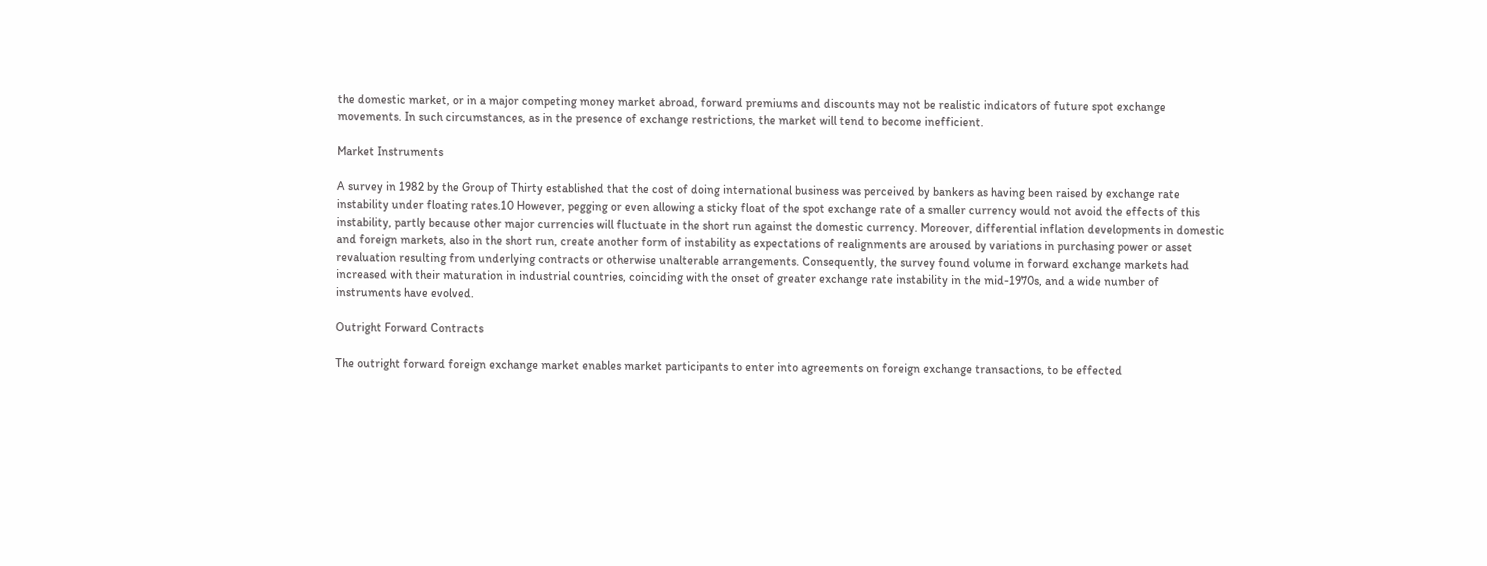the domestic market, or in a major competing money market abroad, forward premiums and discounts may not be realistic indicators of future spot exchange movements. In such circumstances, as in the presence of exchange restrictions, the market will tend to become inefficient.

Market Instruments

A survey in 1982 by the Group of Thirty established that the cost of doing international business was perceived by bankers as having been raised by exchange rate instability under floating rates.10 However, pegging or even allowing a sticky float of the spot exchange rate of a smaller currency would not avoid the effects of this instability, partly because other major currencies will fluctuate in the short run against the domestic currency. Moreover, differential inflation developments in domestic and foreign markets, also in the short run, create another form of instability as expectations of realignments are aroused by variations in purchasing power or asset revaluation resulting from underlying contracts or otherwise unalterable arrangements. Consequently, the survey found volume in forward exchange markets had increased with their maturation in industrial countries, coinciding with the onset of greater exchange rate instability in the mid-1970s, and a wide number of instruments have evolved.

Outright Forward Contracts

The outright forward foreign exchange market enables market participants to enter into agreements on foreign exchange transactions, to be effected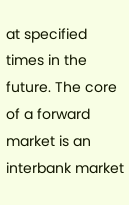at specified times in the future. The core of a forward market is an interbank market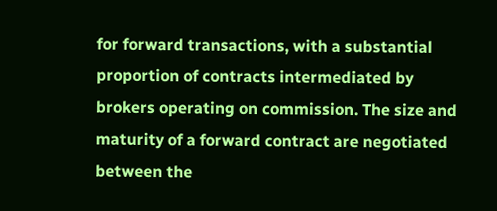for forward transactions, with a substantial proportion of contracts intermediated by brokers operating on commission. The size and maturity of a forward contract are negotiated between the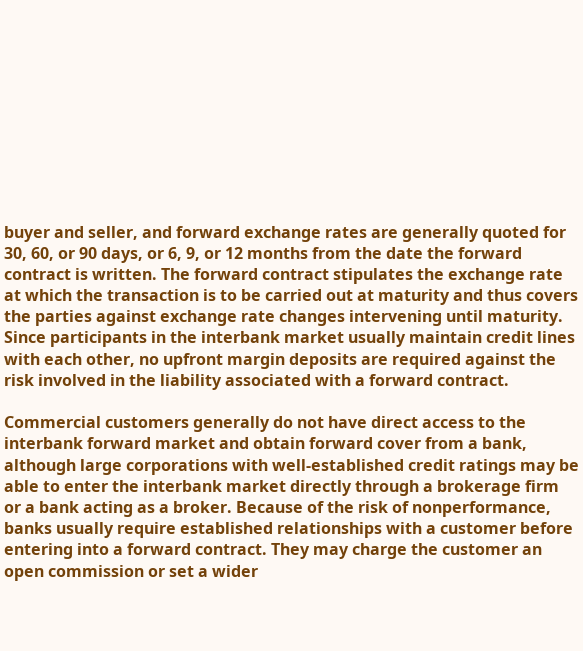buyer and seller, and forward exchange rates are generally quoted for 30, 60, or 90 days, or 6, 9, or 12 months from the date the forward contract is written. The forward contract stipulates the exchange rate at which the transaction is to be carried out at maturity and thus covers the parties against exchange rate changes intervening until maturity. Since participants in the interbank market usually maintain credit lines with each other, no upfront margin deposits are required against the risk involved in the liability associated with a forward contract.

Commercial customers generally do not have direct access to the interbank forward market and obtain forward cover from a bank, although large corporations with well-established credit ratings may be able to enter the interbank market directly through a brokerage firm or a bank acting as a broker. Because of the risk of nonperformance, banks usually require established relationships with a customer before entering into a forward contract. They may charge the customer an open commission or set a wider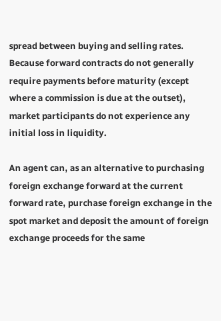spread between buying and selling rates. Because forward contracts do not generally require payments before maturity (except where a commission is due at the outset), market participants do not experience any initial loss in liquidity.

An agent can, as an alternative to purchasing foreign exchange forward at the current forward rate, purchase foreign exchange in the spot market and deposit the amount of foreign exchange proceeds for the same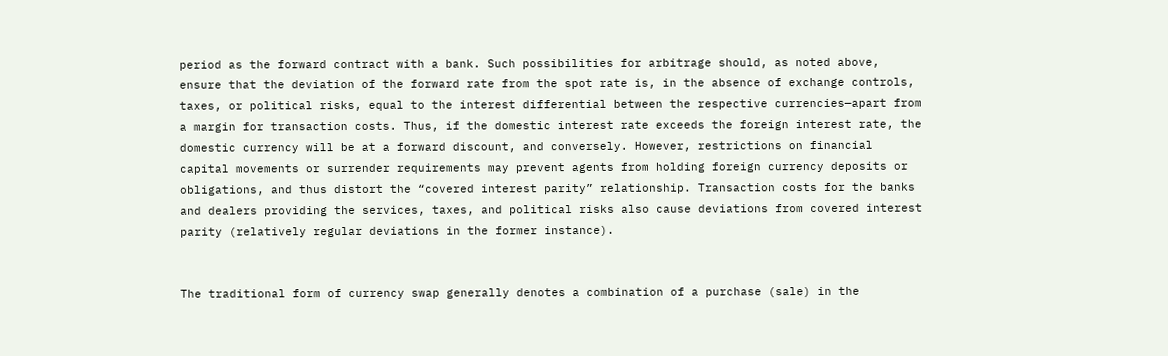period as the forward contract with a bank. Such possibilities for arbitrage should, as noted above, ensure that the deviation of the forward rate from the spot rate is, in the absence of exchange controls, taxes, or political risks, equal to the interest differential between the respective currencies—apart from a margin for transaction costs. Thus, if the domestic interest rate exceeds the foreign interest rate, the domestic currency will be at a forward discount, and conversely. However, restrictions on financial capital movements or surrender requirements may prevent agents from holding foreign currency deposits or obligations, and thus distort the “covered interest parity” relationship. Transaction costs for the banks and dealers providing the services, taxes, and political risks also cause deviations from covered interest parity (relatively regular deviations in the former instance).


The traditional form of currency swap generally denotes a combination of a purchase (sale) in the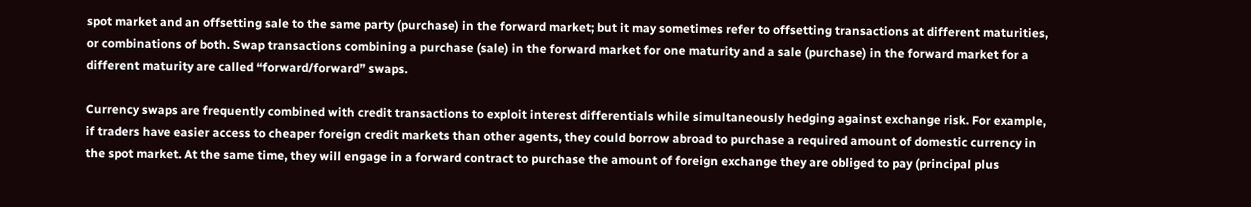spot market and an offsetting sale to the same party (purchase) in the forward market; but it may sometimes refer to offsetting transactions at different maturities, or combinations of both. Swap transactions combining a purchase (sale) in the forward market for one maturity and a sale (purchase) in the forward market for a different maturity are called “forward/forward” swaps.

Currency swaps are frequently combined with credit transactions to exploit interest differentials while simultaneously hedging against exchange risk. For example, if traders have easier access to cheaper foreign credit markets than other agents, they could borrow abroad to purchase a required amount of domestic currency in the spot market. At the same time, they will engage in a forward contract to purchase the amount of foreign exchange they are obliged to pay (principal plus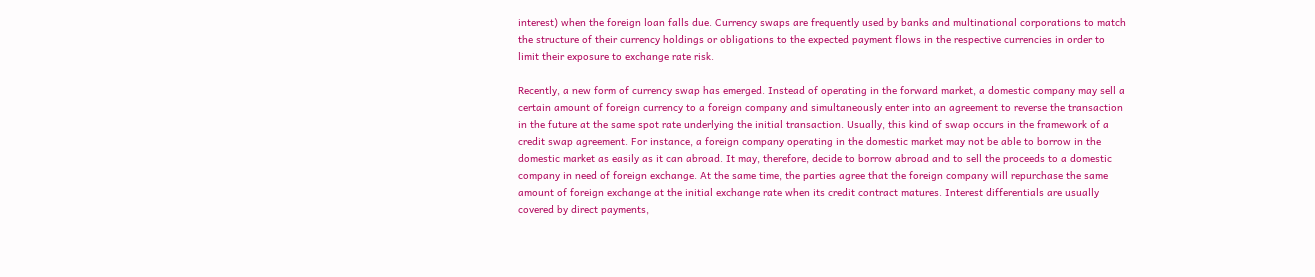interest) when the foreign loan falls due. Currency swaps are frequently used by banks and multinational corporations to match the structure of their currency holdings or obligations to the expected payment flows in the respective currencies in order to limit their exposure to exchange rate risk.

Recently, a new form of currency swap has emerged. Instead of operating in the forward market, a domestic company may sell a certain amount of foreign currency to a foreign company and simultaneously enter into an agreement to reverse the transaction in the future at the same spot rate underlying the initial transaction. Usually, this kind of swap occurs in the framework of a credit swap agreement. For instance, a foreign company operating in the domestic market may not be able to borrow in the domestic market as easily as it can abroad. It may, therefore, decide to borrow abroad and to sell the proceeds to a domestic company in need of foreign exchange. At the same time, the parties agree that the foreign company will repurchase the same amount of foreign exchange at the initial exchange rate when its credit contract matures. Interest differentials are usually covered by direct payments,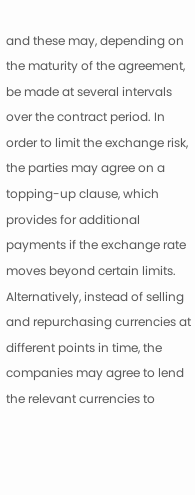and these may, depending on the maturity of the agreement, be made at several intervals over the contract period. In order to limit the exchange risk, the parties may agree on a topping-up clause, which provides for additional payments if the exchange rate moves beyond certain limits. Alternatively, instead of selling and repurchasing currencies at different points in time, the companies may agree to lend the relevant currencies to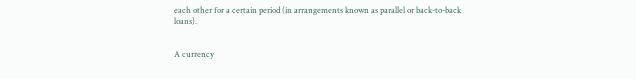each other for a certain period (in arrangements known as parallel or back-to-back loans).


A currency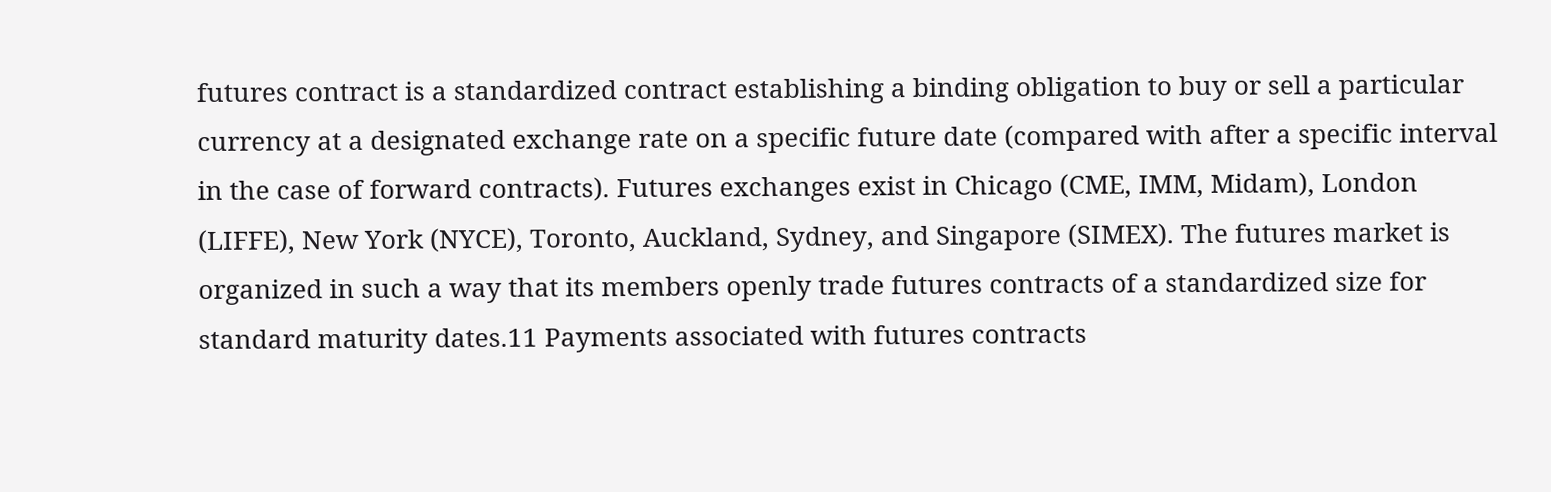futures contract is a standardized contract establishing a binding obligation to buy or sell a particular currency at a designated exchange rate on a specific future date (compared with after a specific interval in the case of forward contracts). Futures exchanges exist in Chicago (CME, IMM, Midam), London (LIFFE), New York (NYCE), Toronto, Auckland, Sydney, and Singapore (SIMEX). The futures market is organized in such a way that its members openly trade futures contracts of a standardized size for standard maturity dates.11 Payments associated with futures contracts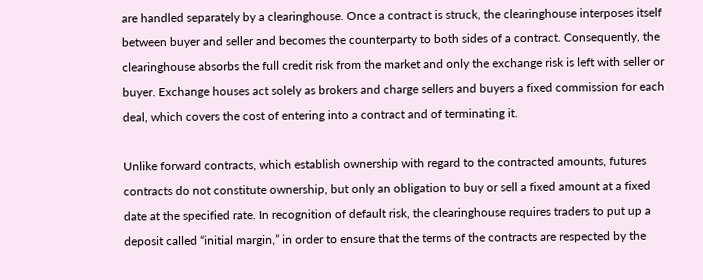are handled separately by a clearinghouse. Once a contract is struck, the clearinghouse interposes itself between buyer and seller and becomes the counterparty to both sides of a contract. Consequently, the clearinghouse absorbs the full credit risk from the market and only the exchange risk is left with seller or buyer. Exchange houses act solely as brokers and charge sellers and buyers a fixed commission for each deal, which covers the cost of entering into a contract and of terminating it.

Unlike forward contracts, which establish ownership with regard to the contracted amounts, futures contracts do not constitute ownership, but only an obligation to buy or sell a fixed amount at a fixed date at the specified rate. In recognition of default risk, the clearinghouse requires traders to put up a deposit called “initial margin,” in order to ensure that the terms of the contracts are respected by the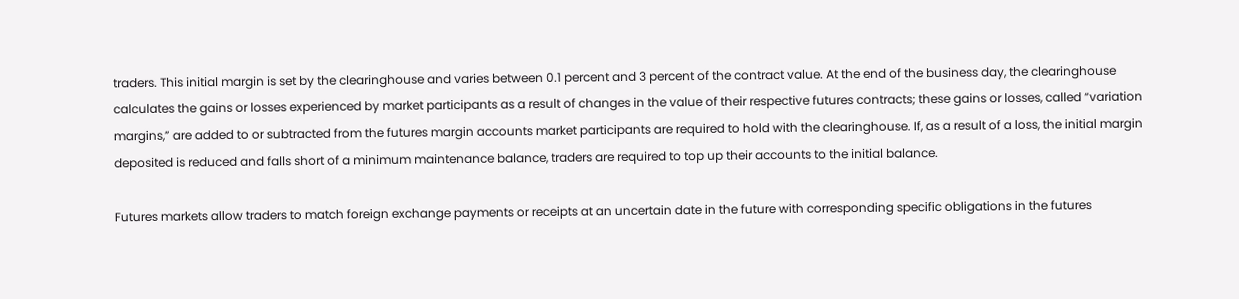traders. This initial margin is set by the clearinghouse and varies between 0.1 percent and 3 percent of the contract value. At the end of the business day, the clearinghouse calculates the gains or losses experienced by market participants as a result of changes in the value of their respective futures contracts; these gains or losses, called “variation margins,” are added to or subtracted from the futures margin accounts market participants are required to hold with the clearinghouse. If, as a result of a loss, the initial margin deposited is reduced and falls short of a minimum maintenance balance, traders are required to top up their accounts to the initial balance.

Futures markets allow traders to match foreign exchange payments or receipts at an uncertain date in the future with corresponding specific obligations in the futures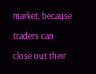market, because traders can close out their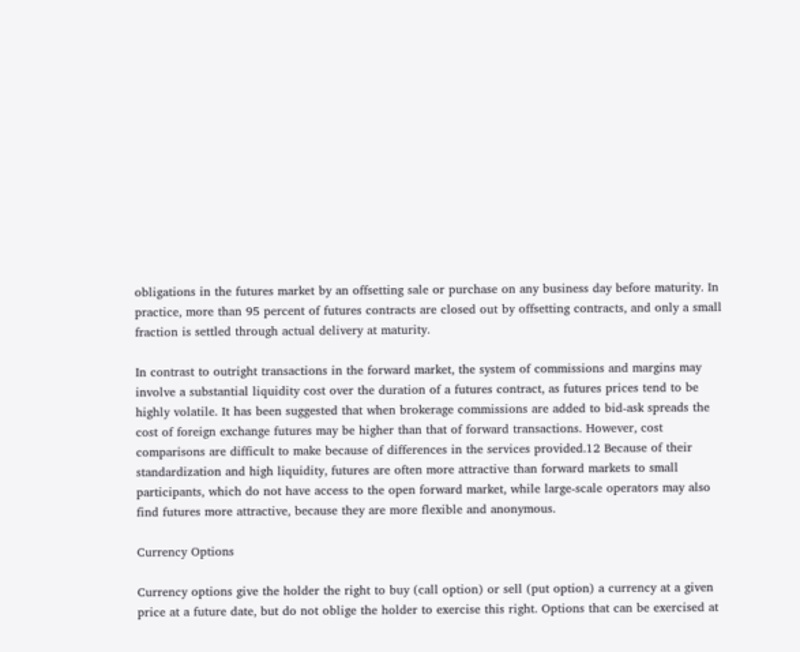obligations in the futures market by an offsetting sale or purchase on any business day before maturity. In practice, more than 95 percent of futures contracts are closed out by offsetting contracts, and only a small fraction is settled through actual delivery at maturity.

In contrast to outright transactions in the forward market, the system of commissions and margins may involve a substantial liquidity cost over the duration of a futures contract, as futures prices tend to be highly volatile. It has been suggested that when brokerage commissions are added to bid-ask spreads the cost of foreign exchange futures may be higher than that of forward transactions. However, cost comparisons are difficult to make because of differences in the services provided.12 Because of their standardization and high liquidity, futures are often more attractive than forward markets to small participants, which do not have access to the open forward market, while large-scale operators may also find futures more attractive, because they are more flexible and anonymous.

Currency Options

Currency options give the holder the right to buy (call option) or sell (put option) a currency at a given price at a future date, but do not oblige the holder to exercise this right. Options that can be exercised at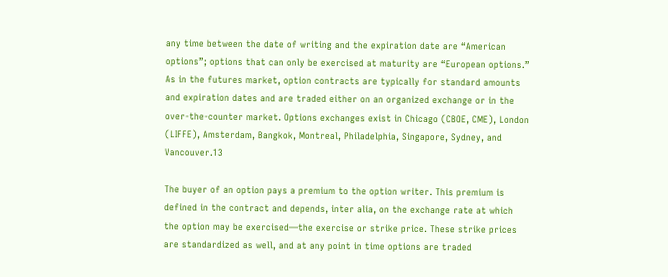any time between the date of writing and the expiration date are “American options”; options that can only be exercised at maturity are “European options.” As in the futures market, option contracts are typically for standard amounts and expiration dates and are traded either on an organized exchange or in the over-the-counter market. Options exchanges exist in Chicago (CBOE, CME), London (LIFFE), Amsterdam, Bangkok, Montreal, Philadelphia, Singapore, Sydney, and Vancouver.13

The buyer of an option pays a premium to the option writer. This premium is defined in the contract and depends, inter alia, on the exchange rate at which the option may be exercised—the exercise or strike price. These strike prices are standardized as well, and at any point in time options are traded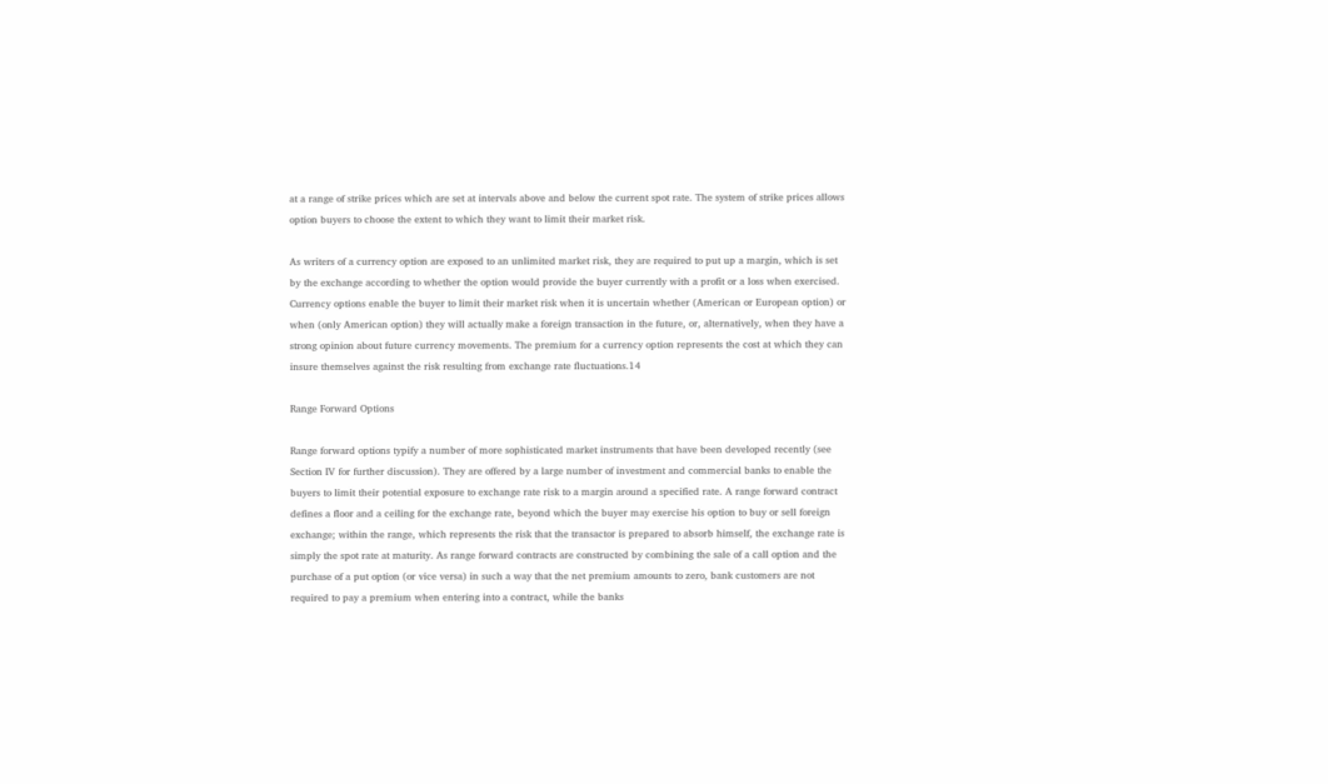at a range of strike prices which are set at intervals above and below the current spot rate. The system of strike prices allows option buyers to choose the extent to which they want to limit their market risk.

As writers of a currency option are exposed to an unlimited market risk, they are required to put up a margin, which is set by the exchange according to whether the option would provide the buyer currently with a profit or a loss when exercised. Currency options enable the buyer to limit their market risk when it is uncertain whether (American or European option) or when (only American option) they will actually make a foreign transaction in the future, or, alternatively, when they have a strong opinion about future currency movements. The premium for a currency option represents the cost at which they can insure themselves against the risk resulting from exchange rate fluctuations.14

Range Forward Options

Range forward options typify a number of more sophisticated market instruments that have been developed recently (see Section IV for further discussion). They are offered by a large number of investment and commercial banks to enable the buyers to limit their potential exposure to exchange rate risk to a margin around a specified rate. A range forward contract defines a floor and a ceiling for the exchange rate, beyond which the buyer may exercise his option to buy or sell foreign exchange; within the range, which represents the risk that the transactor is prepared to absorb himself, the exchange rate is simply the spot rate at maturity. As range forward contracts are constructed by combining the sale of a call option and the purchase of a put option (or vice versa) in such a way that the net premium amounts to zero, bank customers are not required to pay a premium when entering into a contract, while the banks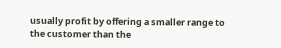usually profit by offering a smaller range to the customer than the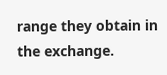range they obtain in the exchange.